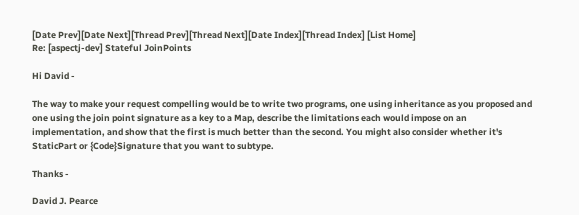[Date Prev][Date Next][Thread Prev][Thread Next][Date Index][Thread Index] [List Home]
Re: [aspectj-dev] Stateful JoinPoints

Hi David -

The way to make your request compelling would be to write two programs, one using inheritance as you proposed and one using the join point signature as a key to a Map, describe the limitations each would impose on an implementation, and show that the first is much better than the second. You might also consider whether it's StaticPart or {Code}Signature that you want to subtype.

Thanks -

David J. Pearce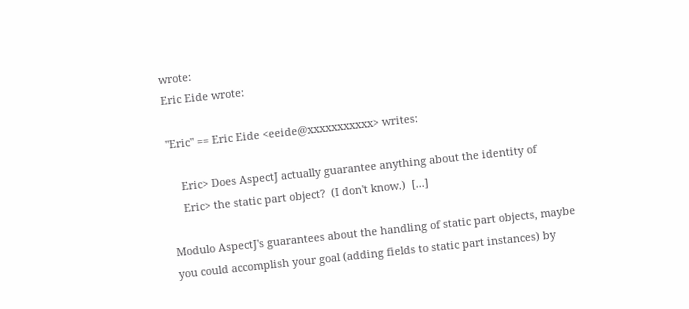wrote:
Eric Eide wrote:

"Eric" == Eric Eide <eeide@xxxxxxxxxxx> writes:

    Eric> Does AspectJ actually guarantee anything about the identity of
    Eric> the static part object?  (I don't know.)  [...]

Modulo AspectJ's guarantees about the handling of static part objects, maybe
you could accomplish your goal (adding fields to static part instances) by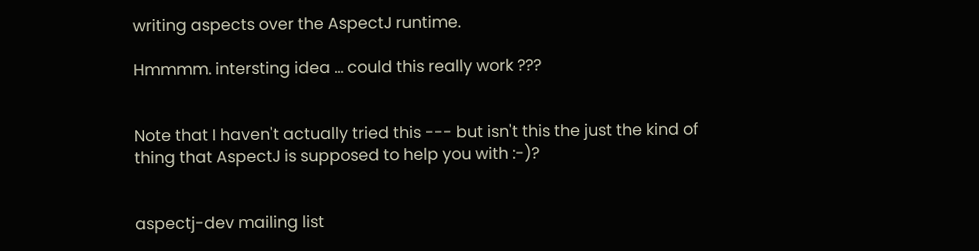writing aspects over the AspectJ runtime.

Hmmmm. intersting idea ... could this really work ???


Note that I haven't actually tried this --- but isn't this the just the kind of
thing that AspectJ is supposed to help you with :-)?


aspectj-dev mailing list